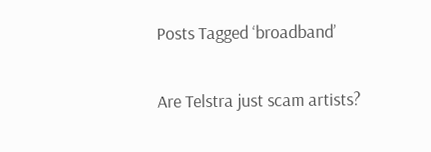Posts Tagged ‘broadband’

Are Telstra just scam artists?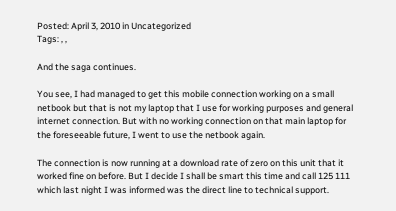Posted: April 3, 2010 in Uncategorized
Tags: , ,

And the saga continues.

You see, I had managed to get this mobile connection working on a small netbook but that is not my laptop that I use for working purposes and general internet connection. But with no working connection on that main laptop for the foreseeable future, I went to use the netbook again.

The connection is now running at a download rate of zero on this unit that it worked fine on before. But I decide I shall be smart this time and call 125 111 which last night I was informed was the direct line to technical support.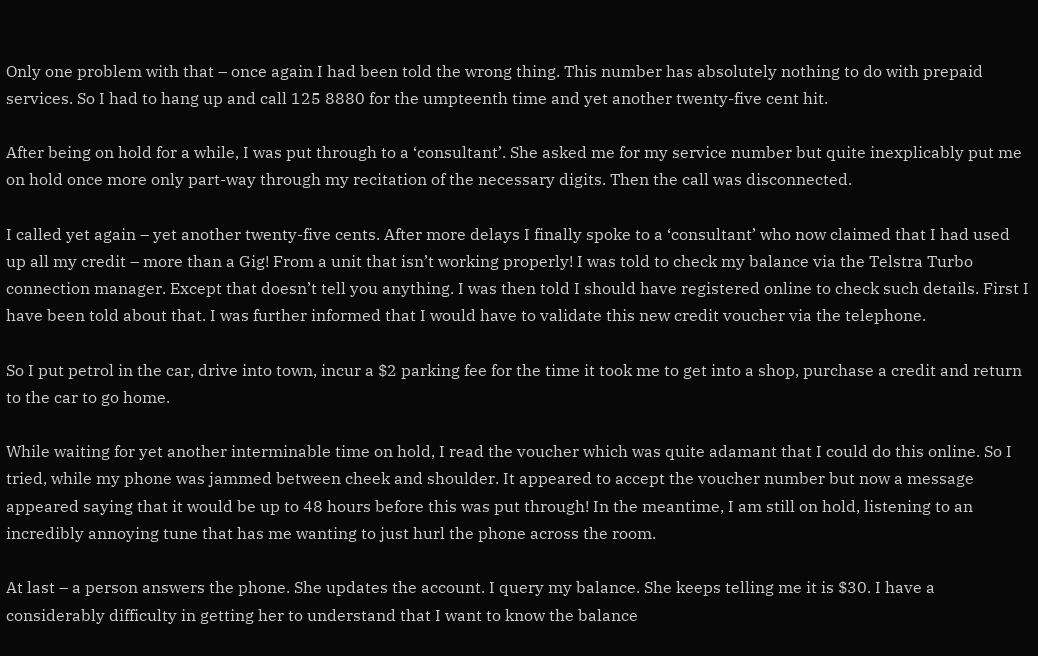Only one problem with that – once again I had been told the wrong thing. This number has absolutely nothing to do with prepaid services. So I had to hang up and call 125 8880 for the umpteenth time and yet another twenty-five cent hit.

After being on hold for a while, I was put through to a ‘consultant’. She asked me for my service number but quite inexplicably put me on hold once more only part-way through my recitation of the necessary digits. Then the call was disconnected.

I called yet again – yet another twenty-five cents. After more delays I finally spoke to a ‘consultant’ who now claimed that I had used up all my credit – more than a Gig! From a unit that isn’t working properly! I was told to check my balance via the Telstra Turbo connection manager. Except that doesn’t tell you anything. I was then told I should have registered online to check such details. First I have been told about that. I was further informed that I would have to validate this new credit voucher via the telephone.

So I put petrol in the car, drive into town, incur a $2 parking fee for the time it took me to get into a shop, purchase a credit and return to the car to go home.

While waiting for yet another interminable time on hold, I read the voucher which was quite adamant that I could do this online. So I tried, while my phone was jammed between cheek and shoulder. It appeared to accept the voucher number but now a message appeared saying that it would be up to 48 hours before this was put through! In the meantime, I am still on hold, listening to an incredibly annoying tune that has me wanting to just hurl the phone across the room.

At last – a person answers the phone. She updates the account. I query my balance. She keeps telling me it is $30. I have a considerably difficulty in getting her to understand that I want to know the balance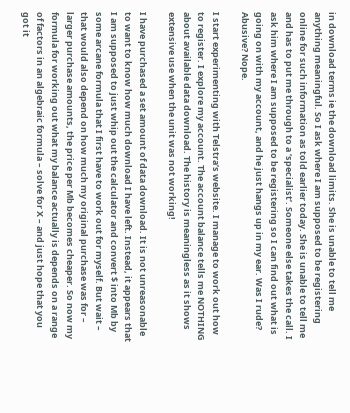in download terms ie the download limits. She is unable to tell me anything meaningful. So I ask where I am supposed to be registering online for such information as told earlier today. She is unable to tell me and has to put me through to a ‘specialist’. Someone else takes the call. I ask him where I am supposed to be registering so I can find out what is going on with my account, and he just hangs up in my ear. Was I rude? Abusive? Nope.

I start experimenting with Telstra’s website. I manage to work out how to register. I explore my account. The account balance tells me NOTHING about available data download. The history is meaningless as it shows extensive use when the unit was not working!

I have purchased a set amount of data download. It is not unreasonable to want to know how much download I have left. Instead, it appears that I am supposed to just whip out the calculator and convert $ into Mb by some arcane formula that I first have to work out for myself. But wait – that would also depend on how much my original purchase was for – larger purchase amounts, the price per Mb becomes cheaper. So now my formula for working out what my balance actually is depends on a range of factors in an algebraic formula – solve for X – and just hope that you got it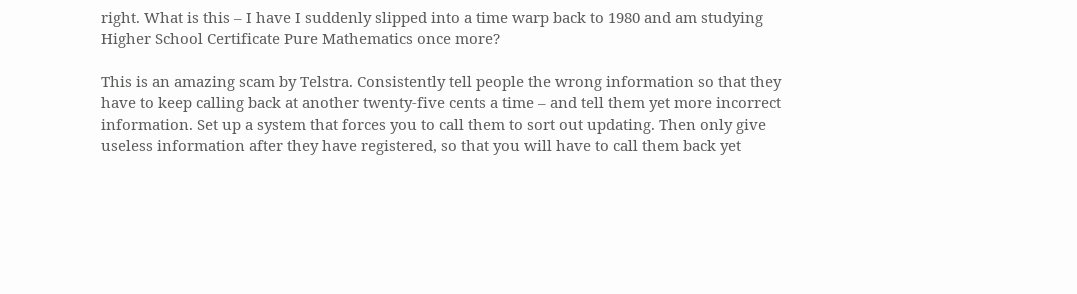right. What is this – I have I suddenly slipped into a time warp back to 1980 and am studying Higher School Certificate Pure Mathematics once more?

This is an amazing scam by Telstra. Consistently tell people the wrong information so that they have to keep calling back at another twenty-five cents a time – and tell them yet more incorrect information. Set up a system that forces you to call them to sort out updating. Then only give useless information after they have registered, so that you will have to call them back yet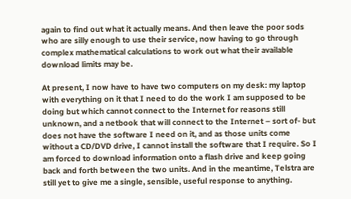again to find out what it actually means. And then leave the poor sods who are silly enough to use their service, now having to go through complex mathematical calculations to work out what their available download limits may be.

At present, I now have to have two computers on my desk: my laptop with everything on it that I need to do the work I am supposed to be doing but which cannot connect to the Internet for reasons still unknown, and a netbook that will connect to the Internet – sort of- but does not have the software I need on it, and as those units come without a CD/DVD drive, I cannot install the software that I require. So I am forced to download information onto a flash drive and keep going back and forth between the two units. And in the meantime, Telstra are still yet to give me a single, sensible, useful response to anything.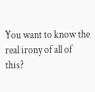You want to know the real irony of all of this?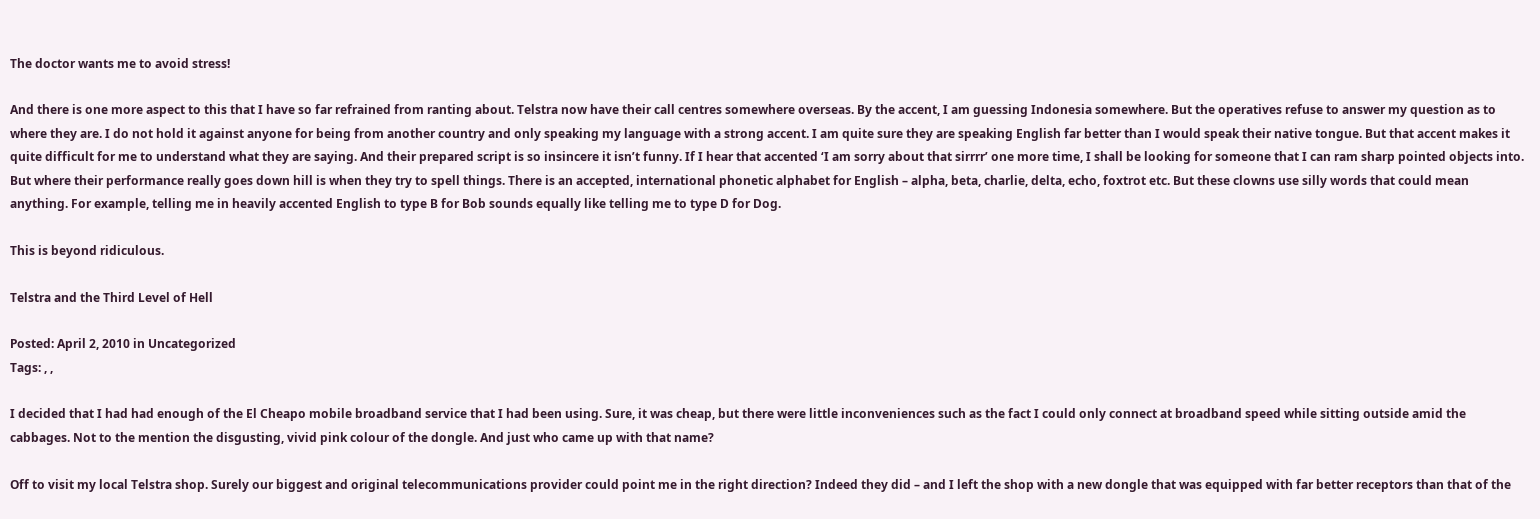The doctor wants me to avoid stress!

And there is one more aspect to this that I have so far refrained from ranting about. Telstra now have their call centres somewhere overseas. By the accent, I am guessing Indonesia somewhere. But the operatives refuse to answer my question as to where they are. I do not hold it against anyone for being from another country and only speaking my language with a strong accent. I am quite sure they are speaking English far better than I would speak their native tongue. But that accent makes it quite difficult for me to understand what they are saying. And their prepared script is so insincere it isn’t funny. If I hear that accented ‘I am sorry about that sirrrr’ one more time, I shall be looking for someone that I can ram sharp pointed objects into. But where their performance really goes down hill is when they try to spell things. There is an accepted, international phonetic alphabet for English – alpha, beta, charlie, delta, echo, foxtrot etc. But these clowns use silly words that could mean anything. For example, telling me in heavily accented English to type B for Bob sounds equally like telling me to type D for Dog.

This is beyond ridiculous.

Telstra and the Third Level of Hell

Posted: April 2, 2010 in Uncategorized
Tags: , ,

I decided that I had had enough of the El Cheapo mobile broadband service that I had been using. Sure, it was cheap, but there were little inconveniences such as the fact I could only connect at broadband speed while sitting outside amid the cabbages. Not to the mention the disgusting, vivid pink colour of the dongle. And just who came up with that name?

Off to visit my local Telstra shop. Surely our biggest and original telecommunications provider could point me in the right direction? Indeed they did – and I left the shop with a new dongle that was equipped with far better receptors than that of the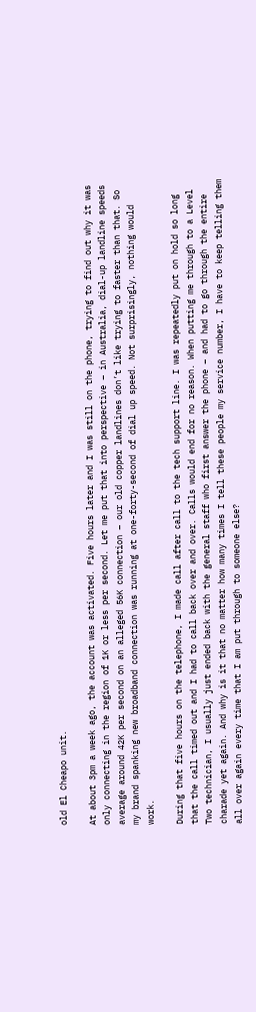old El Cheapo unit.

At about 3pm a week ago, the account was activated. Five hours later and I was still on the phone, trying to find out why it was only connecting in the region of 1K or less per second. Let me put that into perspective – in Australia, dial-up landline speeds average around 42K per second on an alleged 56K connection – our old copper landlines don’t like trying to faster than that. So my brand spanking new broadband connection was running at one-forty-second of dial up speed. Not surprisingly, nothing would work.

During that five hours on the telephone, I made call after call to the tech support line. I was repeatedly put on hold so long that the call timed out and I had to call back over and over. Calls would end for no reason. When putting me through to a Level Two technician, I usually just ended back with the general staff who first answer the phone – and had to go through the entire charade yet again. And why is it that no matter how many times I tell these people my service number, I have to keep telling them all over again every time that I am put through to someone else?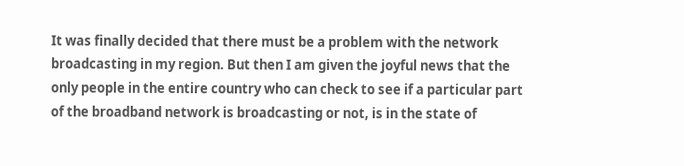It was finally decided that there must be a problem with the network broadcasting in my region. But then I am given the joyful news that the only people in the entire country who can check to see if a particular part of the broadband network is broadcasting or not, is in the state of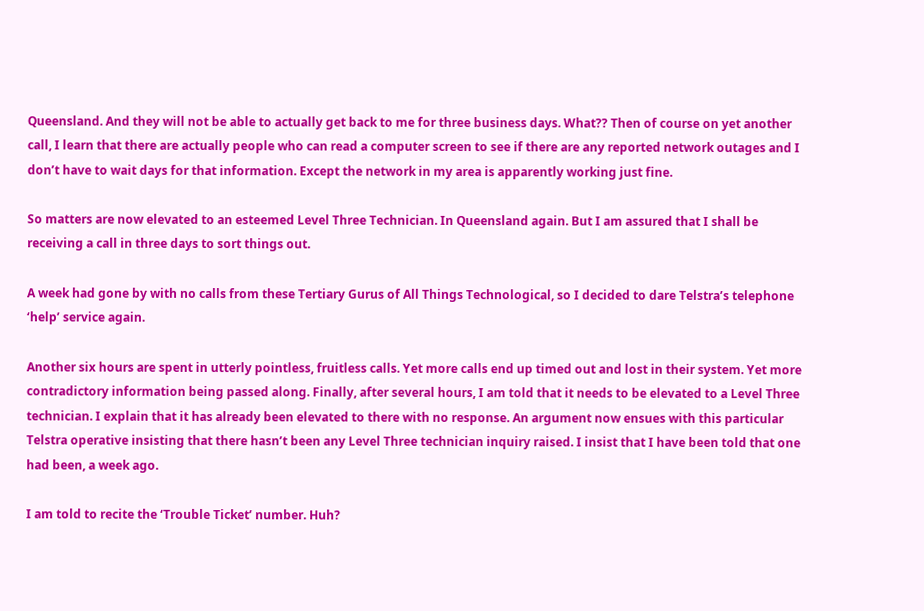Queensland. And they will not be able to actually get back to me for three business days. What?? Then of course on yet another call, I learn that there are actually people who can read a computer screen to see if there are any reported network outages and I don’t have to wait days for that information. Except the network in my area is apparently working just fine.

So matters are now elevated to an esteemed Level Three Technician. In Queensland again. But I am assured that I shall be receiving a call in three days to sort things out.

A week had gone by with no calls from these Tertiary Gurus of All Things Technological, so I decided to dare Telstra’s telephone ‘help’ service again.

Another six hours are spent in utterly pointless, fruitless calls. Yet more calls end up timed out and lost in their system. Yet more contradictory information being passed along. Finally, after several hours, I am told that it needs to be elevated to a Level Three technician. I explain that it has already been elevated to there with no response. An argument now ensues with this particular Telstra operative insisting that there hasn’t been any Level Three technician inquiry raised. I insist that I have been told that one had been, a week ago.

I am told to recite the ‘Trouble Ticket’ number. Huh?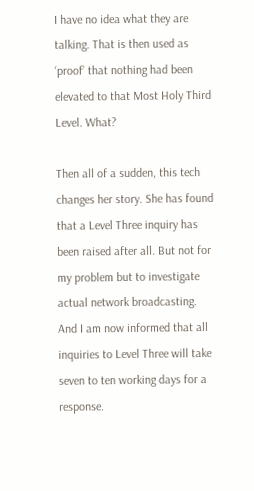I have no idea what they are talking. That is then used as ‘proof’ that nothing had been elevated to that Most Holy Third Level. What?

Then all of a sudden, this tech changes her story. She has found that a Level Three inquiry has been raised after all. But not for my problem but to investigate actual network broadcasting. And I am now informed that all inquiries to Level Three will take seven to ten working days for a response.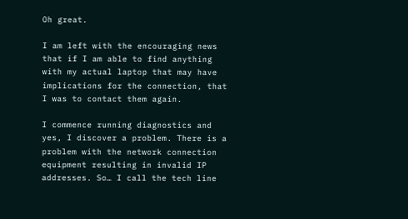Oh great.

I am left with the encouraging news that if I am able to find anything with my actual laptop that may have implications for the connection, that I was to contact them again.

I commence running diagnostics and yes, I discover a problem. There is a problem with the network connection equipment resulting in invalid IP addresses. So… I call the tech line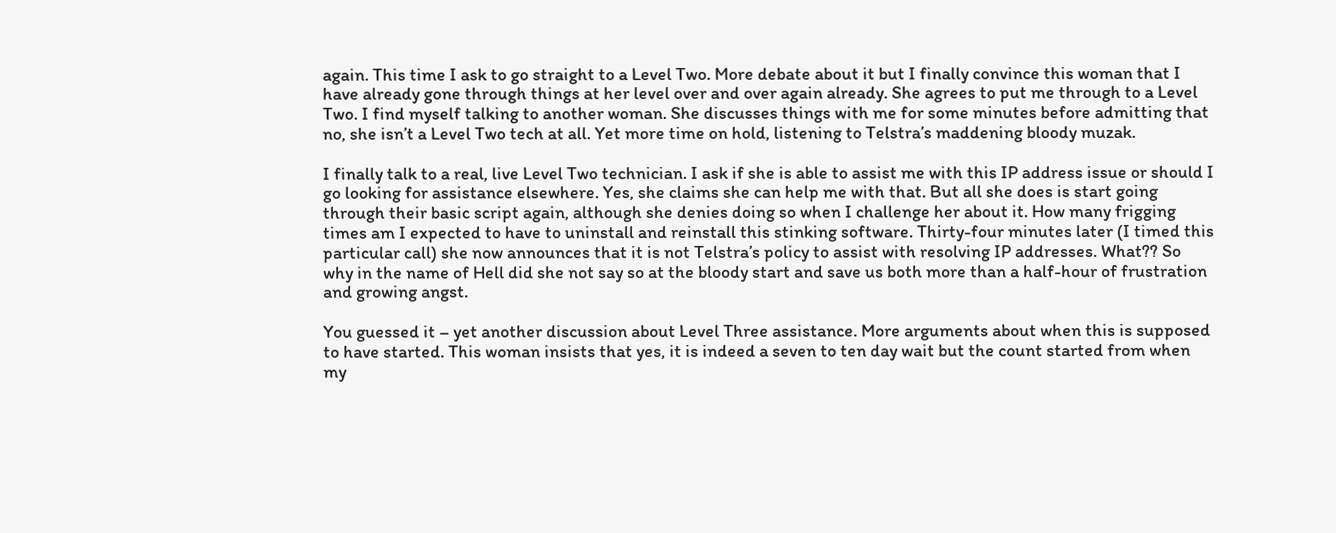again. This time I ask to go straight to a Level Two. More debate about it but I finally convince this woman that I have already gone through things at her level over and over again already. She agrees to put me through to a Level Two. I find myself talking to another woman. She discusses things with me for some minutes before admitting that no, she isn’t a Level Two tech at all. Yet more time on hold, listening to Telstra’s maddening bloody muzak.

I finally talk to a real, live Level Two technician. I ask if she is able to assist me with this IP address issue or should I go looking for assistance elsewhere. Yes, she claims she can help me with that. But all she does is start going through their basic script again, although she denies doing so when I challenge her about it. How many frigging times am I expected to have to uninstall and reinstall this stinking software. Thirty-four minutes later (I timed this particular call) she now announces that it is not Telstra’s policy to assist with resolving IP addresses. What?? So why in the name of Hell did she not say so at the bloody start and save us both more than a half-hour of frustration and growing angst.

You guessed it – yet another discussion about Level Three assistance. More arguments about when this is supposed to have started. This woman insists that yes, it is indeed a seven to ten day wait but the count started from when my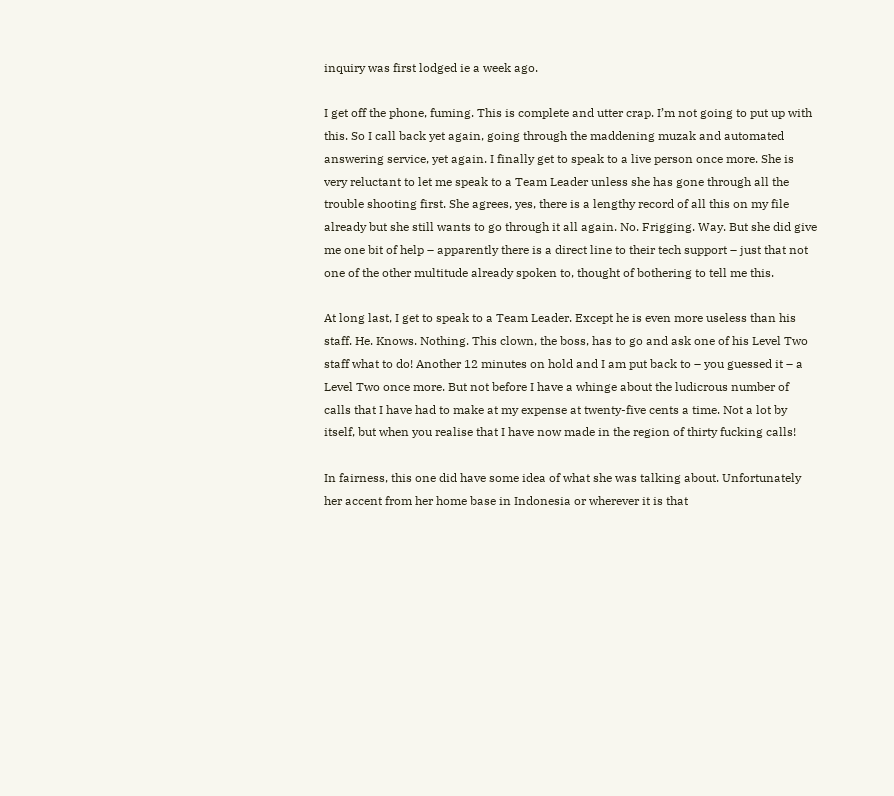inquiry was first lodged ie a week ago.

I get off the phone, fuming. This is complete and utter crap. I’m not going to put up with this. So I call back yet again, going through the maddening muzak and automated answering service, yet again. I finally get to speak to a live person once more. She is very reluctant to let me speak to a Team Leader unless she has gone through all the trouble shooting first. She agrees, yes, there is a lengthy record of all this on my file already but she still wants to go through it all again. No. Frigging. Way. But she did give me one bit of help – apparently there is a direct line to their tech support – just that not one of the other multitude already spoken to, thought of bothering to tell me this.

At long last, I get to speak to a Team Leader. Except he is even more useless than his staff. He. Knows. Nothing. This clown, the boss, has to go and ask one of his Level Two staff what to do! Another 12 minutes on hold and I am put back to – you guessed it – a Level Two once more. But not before I have a whinge about the ludicrous number of calls that I have had to make at my expense at twenty-five cents a time. Not a lot by itself, but when you realise that I have now made in the region of thirty fucking calls!

In fairness, this one did have some idea of what she was talking about. Unfortunately her accent from her home base in Indonesia or wherever it is that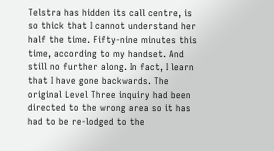Telstra has hidden its call centre, is so thick that I cannot understand her half the time. Fifty-nine minutes this time, according to my handset. And still no further along. In fact, I learn that I have gone backwards. The original Level Three inquiry had been directed to the wrong area so it has had to be re-lodged to the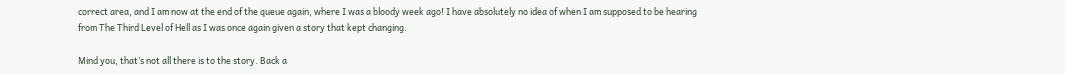correct area, and I am now at the end of the queue again, where I was a bloody week ago! I have absolutely no idea of when I am supposed to be hearing from The Third Level of Hell as I was once again given a story that kept changing.

Mind you, that’s not all there is to the story. Back a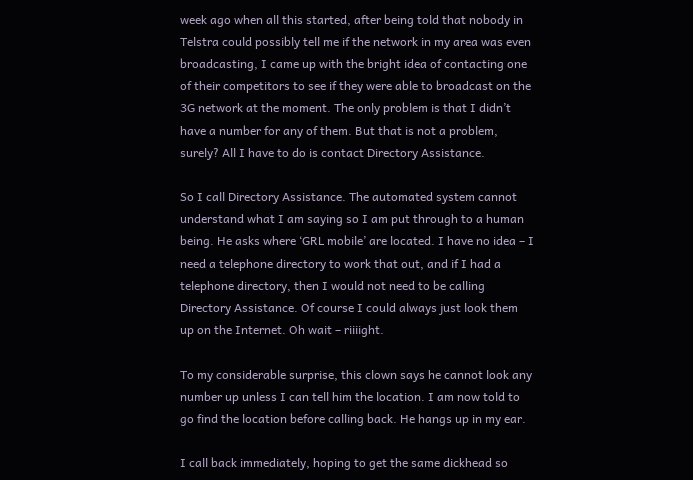week ago when all this started, after being told that nobody in Telstra could possibly tell me if the network in my area was even broadcasting, I came up with the bright idea of contacting one of their competitors to see if they were able to broadcast on the 3G network at the moment. The only problem is that I didn’t have a number for any of them. But that is not a problem, surely? All I have to do is contact Directory Assistance.

So I call Directory Assistance. The automated system cannot understand what I am saying so I am put through to a human being. He asks where ‘GRL mobile’ are located. I have no idea – I need a telephone directory to work that out, and if I had a telephone directory, then I would not need to be calling Directory Assistance. Of course I could always just look them up on the Internet. Oh wait – riiiight.

To my considerable surprise, this clown says he cannot look any number up unless I can tell him the location. I am now told to go find the location before calling back. He hangs up in my ear.

I call back immediately, hoping to get the same dickhead so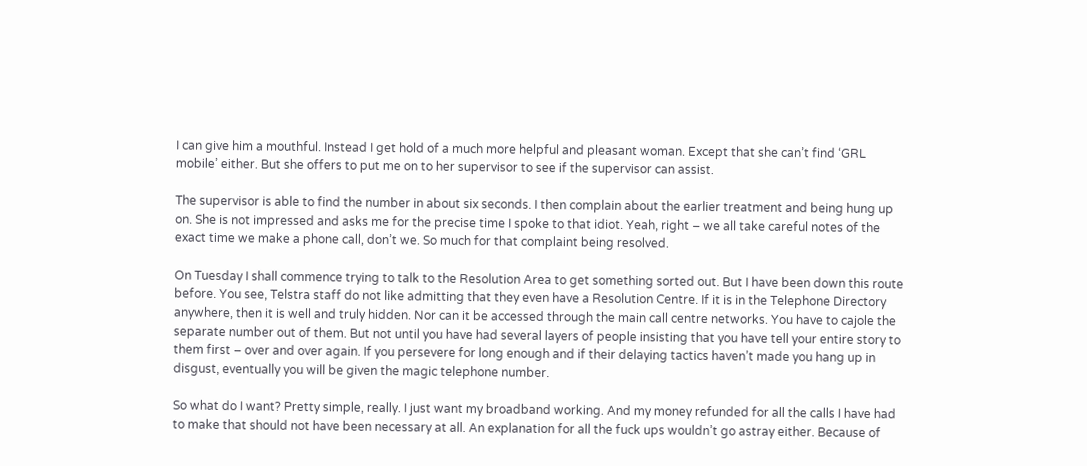I can give him a mouthful. Instead I get hold of a much more helpful and pleasant woman. Except that she can’t find ‘GRL mobile’ either. But she offers to put me on to her supervisor to see if the supervisor can assist.

The supervisor is able to find the number in about six seconds. I then complain about the earlier treatment and being hung up on. She is not impressed and asks me for the precise time I spoke to that idiot. Yeah, right – we all take careful notes of the exact time we make a phone call, don’t we. So much for that complaint being resolved.

On Tuesday I shall commence trying to talk to the Resolution Area to get something sorted out. But I have been down this route before. You see, Telstra staff do not like admitting that they even have a Resolution Centre. If it is in the Telephone Directory anywhere, then it is well and truly hidden. Nor can it be accessed through the main call centre networks. You have to cajole the separate number out of them. But not until you have had several layers of people insisting that you have tell your entire story to them first – over and over again. If you persevere for long enough and if their delaying tactics haven’t made you hang up in disgust, eventually you will be given the magic telephone number.

So what do I want? Pretty simple, really. I just want my broadband working. And my money refunded for all the calls I have had to make that should not have been necessary at all. An explanation for all the fuck ups wouldn’t go astray either. Because of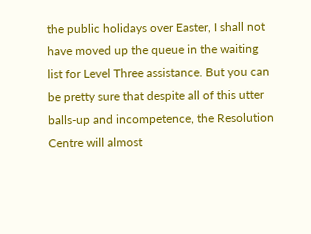the public holidays over Easter, I shall not have moved up the queue in the waiting list for Level Three assistance. But you can be pretty sure that despite all of this utter balls-up and incompetence, the Resolution Centre will almost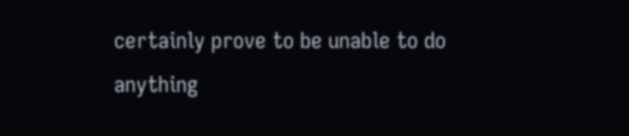certainly prove to be unable to do anything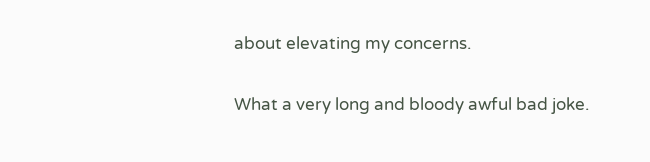about elevating my concerns.

What a very long and bloody awful bad joke.